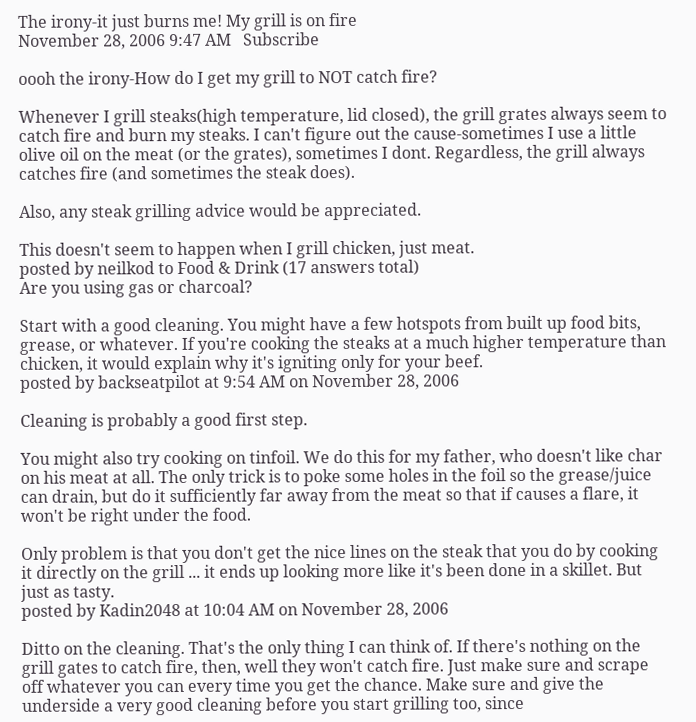The irony-it just burns me! My grill is on fire
November 28, 2006 9:47 AM   Subscribe

oooh the irony-How do I get my grill to NOT catch fire?

Whenever I grill steaks(high temperature, lid closed), the grill grates always seem to catch fire and burn my steaks. I can't figure out the cause-sometimes I use a little olive oil on the meat (or the grates), sometimes I dont. Regardless, the grill always catches fire (and sometimes the steak does).

Also, any steak grilling advice would be appreciated.

This doesn't seem to happen when I grill chicken, just meat.
posted by neilkod to Food & Drink (17 answers total)
Are you using gas or charcoal?

Start with a good cleaning. You might have a few hotspots from built up food bits, grease, or whatever. If you're cooking the steaks at a much higher temperature than chicken, it would explain why it's igniting only for your beef.
posted by backseatpilot at 9:54 AM on November 28, 2006

Cleaning is probably a good first step.

You might also try cooking on tinfoil. We do this for my father, who doesn't like char on his meat at all. The only trick is to poke some holes in the foil so the grease/juice can drain, but do it sufficiently far away from the meat so that if causes a flare, it won't be right under the food.

Only problem is that you don't get the nice lines on the steak that you do by cooking it directly on the grill ... it ends up looking more like it's been done in a skillet. But just as tasty.
posted by Kadin2048 at 10:04 AM on November 28, 2006

Ditto on the cleaning. That's the only thing I can think of. If there's nothing on the grill gates to catch fire, then, well they won't catch fire. Just make sure and scrape off whatever you can every time you get the chance. Make sure and give the underside a very good cleaning before you start grilling too, since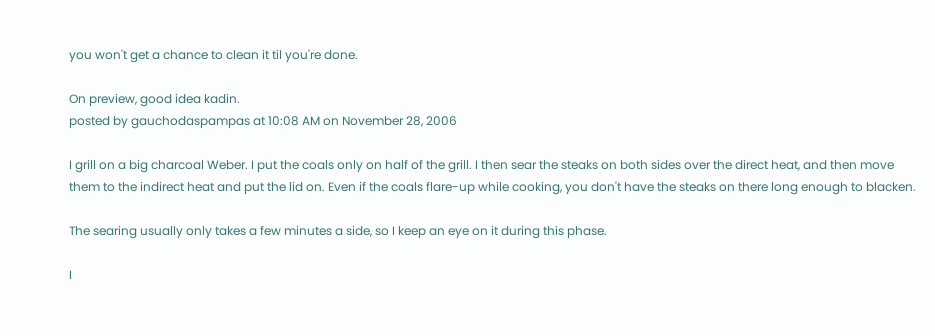you won't get a chance to clean it til you're done.

On preview, good idea kadin.
posted by gauchodaspampas at 10:08 AM on November 28, 2006

I grill on a big charcoal Weber. I put the coals only on half of the grill. I then sear the steaks on both sides over the direct heat, and then move them to the indirect heat and put the lid on. Even if the coals flare-up while cooking, you don't have the steaks on there long enough to blacken.

The searing usually only takes a few minutes a side, so I keep an eye on it during this phase.

I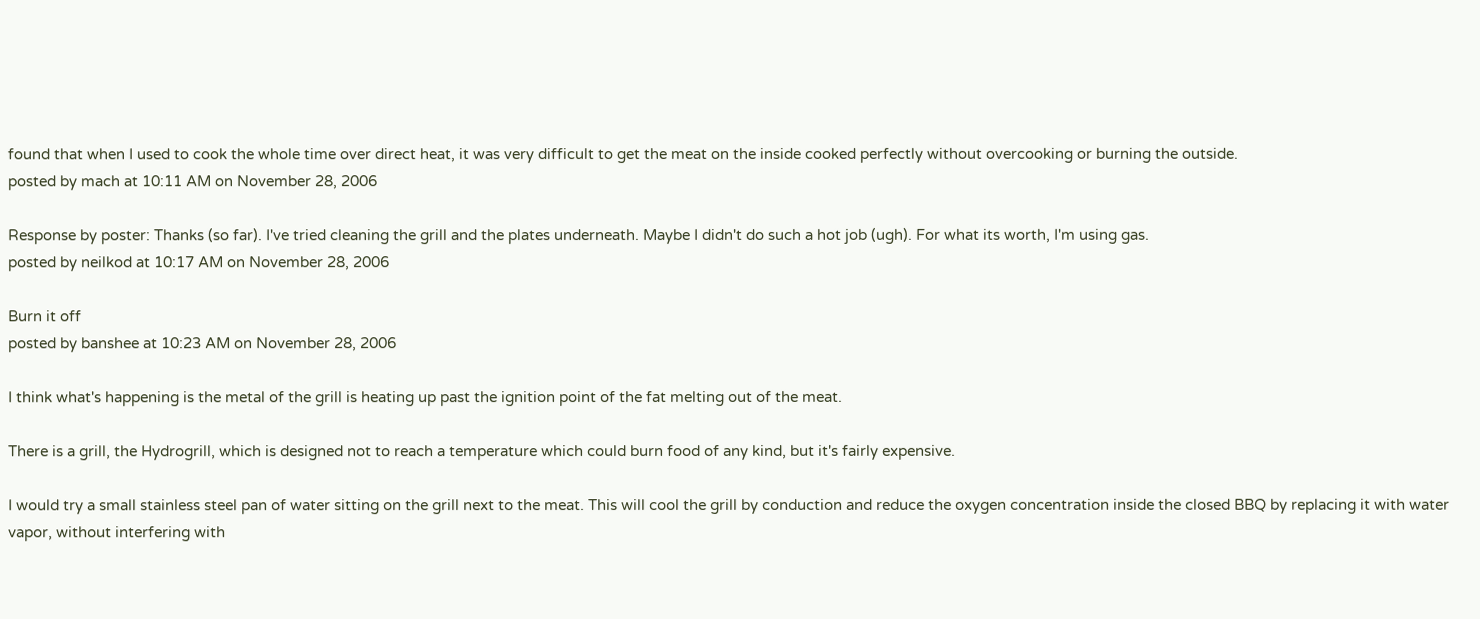found that when I used to cook the whole time over direct heat, it was very difficult to get the meat on the inside cooked perfectly without overcooking or burning the outside.
posted by mach at 10:11 AM on November 28, 2006

Response by poster: Thanks (so far). I've tried cleaning the grill and the plates underneath. Maybe I didn't do such a hot job (ugh). For what its worth, I'm using gas.
posted by neilkod at 10:17 AM on November 28, 2006

Burn it off
posted by banshee at 10:23 AM on November 28, 2006

I think what's happening is the metal of the grill is heating up past the ignition point of the fat melting out of the meat.

There is a grill, the Hydrogrill, which is designed not to reach a temperature which could burn food of any kind, but it's fairly expensive.

I would try a small stainless steel pan of water sitting on the grill next to the meat. This will cool the grill by conduction and reduce the oxygen concentration inside the closed BBQ by replacing it with water vapor, without interfering with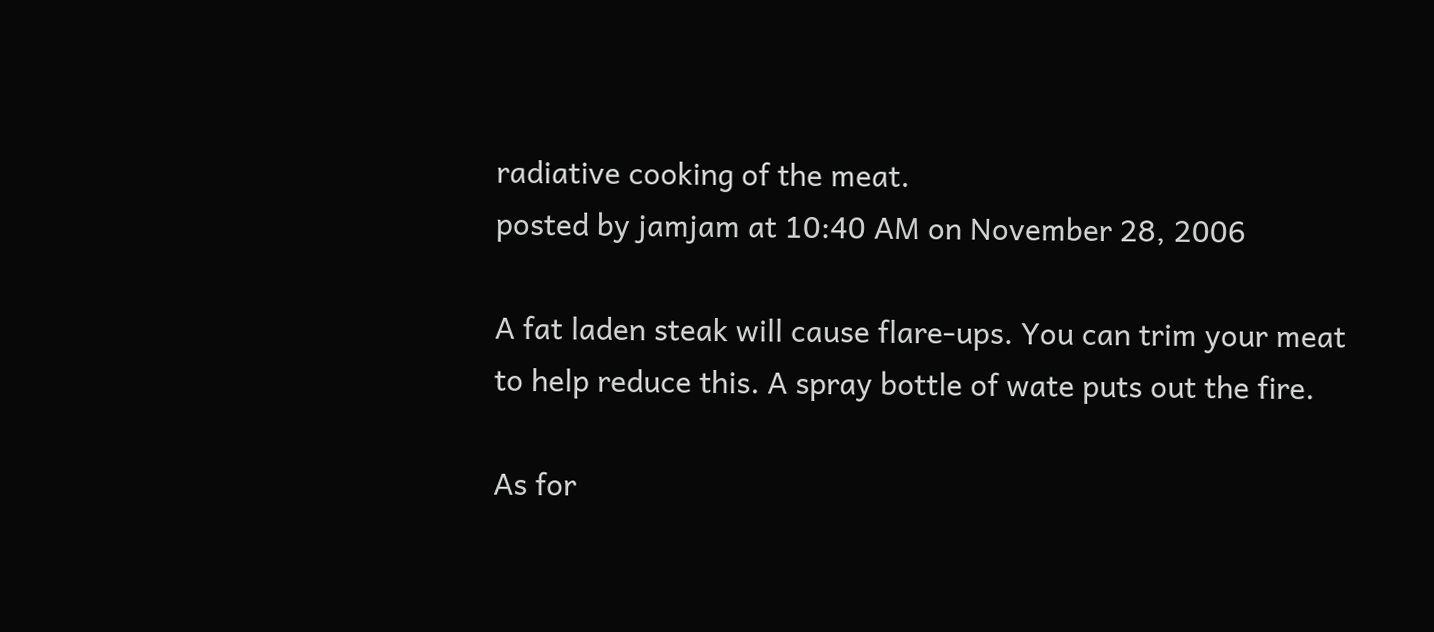radiative cooking of the meat.
posted by jamjam at 10:40 AM on November 28, 2006

A fat laden steak will cause flare-ups. You can trim your meat to help reduce this. A spray bottle of wate puts out the fire.

As for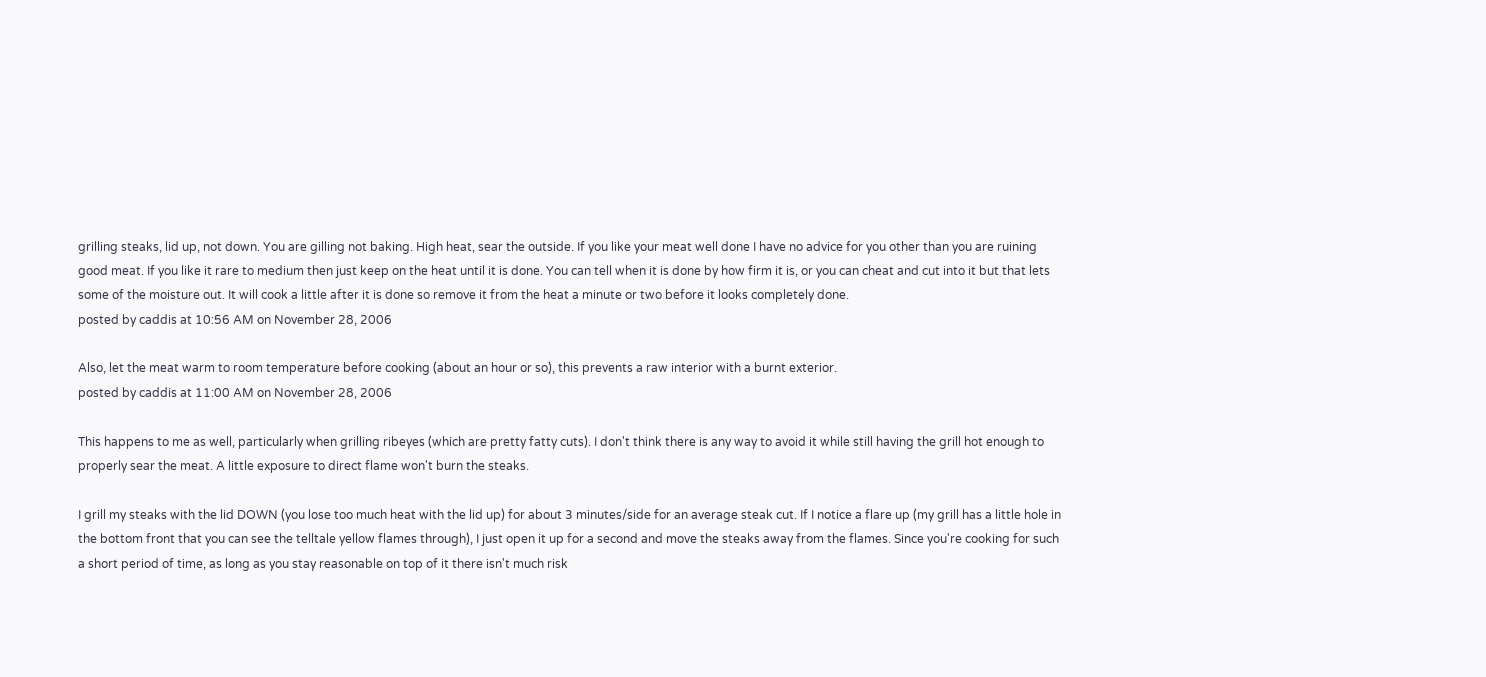grilling steaks, lid up, not down. You are gilling not baking. High heat, sear the outside. If you like your meat well done I have no advice for you other than you are ruining good meat. If you like it rare to medium then just keep on the heat until it is done. You can tell when it is done by how firm it is, or you can cheat and cut into it but that lets some of the moisture out. It will cook a little after it is done so remove it from the heat a minute or two before it looks completely done.
posted by caddis at 10:56 AM on November 28, 2006

Also, let the meat warm to room temperature before cooking (about an hour or so), this prevents a raw interior with a burnt exterior.
posted by caddis at 11:00 AM on November 28, 2006

This happens to me as well, particularly when grilling ribeyes (which are pretty fatty cuts). I don't think there is any way to avoid it while still having the grill hot enough to properly sear the meat. A little exposure to direct flame won't burn the steaks.

I grill my steaks with the lid DOWN (you lose too much heat with the lid up) for about 3 minutes/side for an average steak cut. If I notice a flare up (my grill has a little hole in the bottom front that you can see the telltale yellow flames through), I just open it up for a second and move the steaks away from the flames. Since you're cooking for such a short period of time, as long as you stay reasonable on top of it there isn't much risk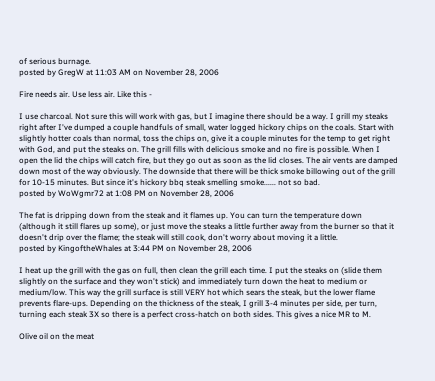of serious burnage.
posted by GregW at 11:03 AM on November 28, 2006

Fire needs air. Use less air. Like this -

I use charcoal. Not sure this will work with gas, but I imagine there should be a way. I grill my steaks right after I've dumped a couple handfuls of small, water logged hickory chips on the coals. Start with slightly hotter coals than normal, toss the chips on, give it a couple minutes for the temp to get right with God, and put the steaks on. The grill fills with delicious smoke and no fire is possible. When I open the lid the chips will catch fire, but they go out as soon as the lid closes. The air vents are damped down most of the way obviously. The downside that there will be thick smoke billowing out of the grill for 10-15 minutes. But since it's hickory bbq steak smelling smoke...... not so bad.
posted by WoWgmr72 at 1:08 PM on November 28, 2006

The fat is dripping down from the steak and it flames up. You can turn the temperature down (although it still flares up some), or just move the steaks a little further away from the burner so that it doesn't drip over the flame; the steak will still cook, don't worry about moving it a little.
posted by KingoftheWhales at 3:44 PM on November 28, 2006

I heat up the grill with the gas on full, then clean the grill each time. I put the steaks on (slide them slightly on the surface and they won't stick) and immediately turn down the heat to medium or medium/low. This way the grill surface is still VERY hot which sears the steak, but the lower flame prevents flare-ups. Depending on the thickness of the steak, I grill 3-4 minutes per side, per turn, turning each steak 3X so there is a perfect cross-hatch on both sides. This gives a nice MR to M.

Olive oil on the meat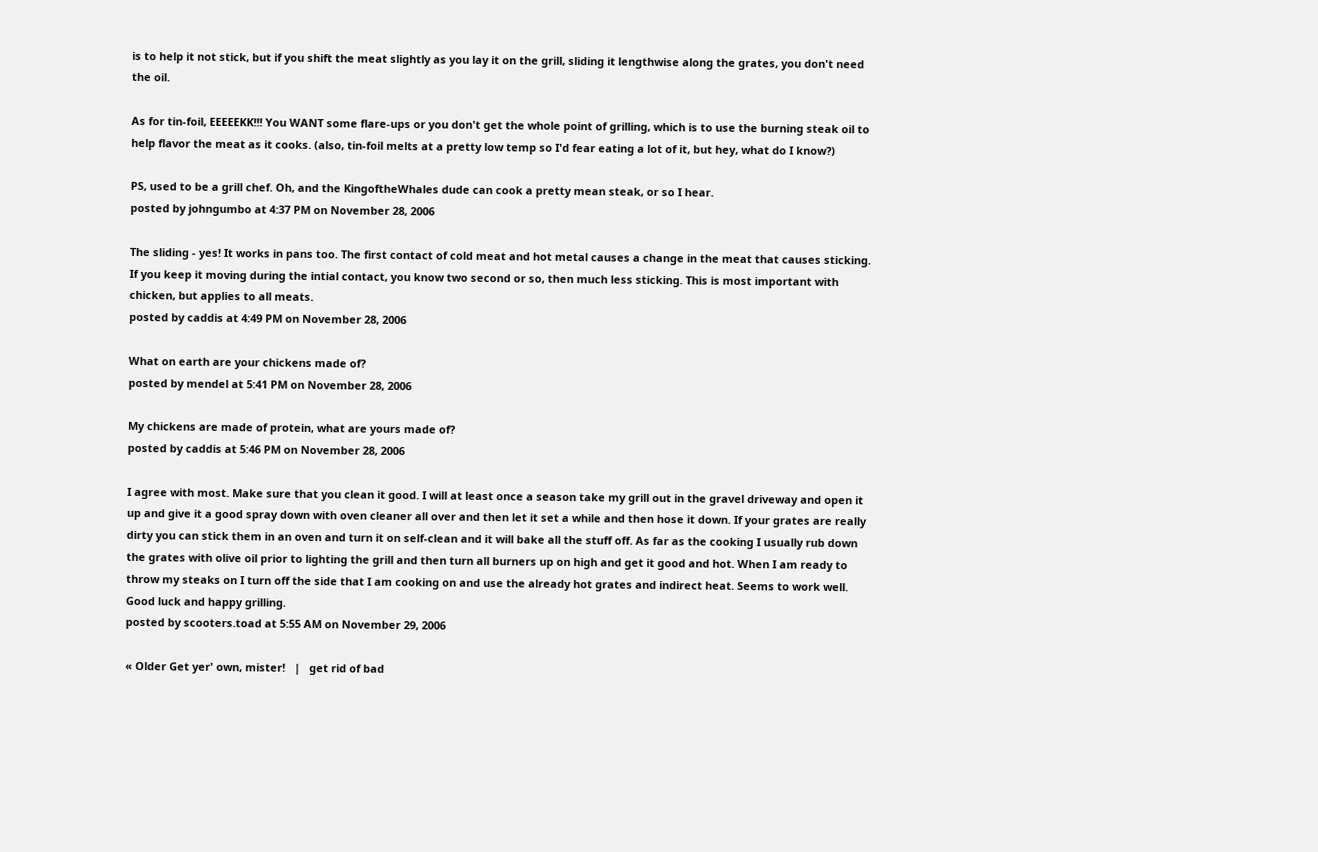is to help it not stick, but if you shift the meat slightly as you lay it on the grill, sliding it lengthwise along the grates, you don't need the oil.

As for tin-foil, EEEEEKK!!! You WANT some flare-ups or you don't get the whole point of grilling, which is to use the burning steak oil to help flavor the meat as it cooks. (also, tin-foil melts at a pretty low temp so I'd fear eating a lot of it, but hey, what do I know?)

PS, used to be a grill chef. Oh, and the KingoftheWhales dude can cook a pretty mean steak, or so I hear.
posted by johngumbo at 4:37 PM on November 28, 2006

The sliding - yes! It works in pans too. The first contact of cold meat and hot metal causes a change in the meat that causes sticking. If you keep it moving during the intial contact, you know two second or so, then much less sticking. This is most important with chicken, but applies to all meats.
posted by caddis at 4:49 PM on November 28, 2006

What on earth are your chickens made of?
posted by mendel at 5:41 PM on November 28, 2006

My chickens are made of protein, what are yours made of?
posted by caddis at 5:46 PM on November 28, 2006

I agree with most. Make sure that you clean it good. I will at least once a season take my grill out in the gravel driveway and open it up and give it a good spray down with oven cleaner all over and then let it set a while and then hose it down. If your grates are really dirty you can stick them in an oven and turn it on self-clean and it will bake all the stuff off. As far as the cooking I usually rub down the grates with olive oil prior to lighting the grill and then turn all burners up on high and get it good and hot. When I am ready to throw my steaks on I turn off the side that I am cooking on and use the already hot grates and indirect heat. Seems to work well. Good luck and happy grilling.
posted by scooters.toad at 5:55 AM on November 29, 2006

« Older Get yer' own, mister!   |   get rid of bad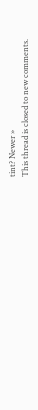tint? Newer »
This thread is closed to new comments.